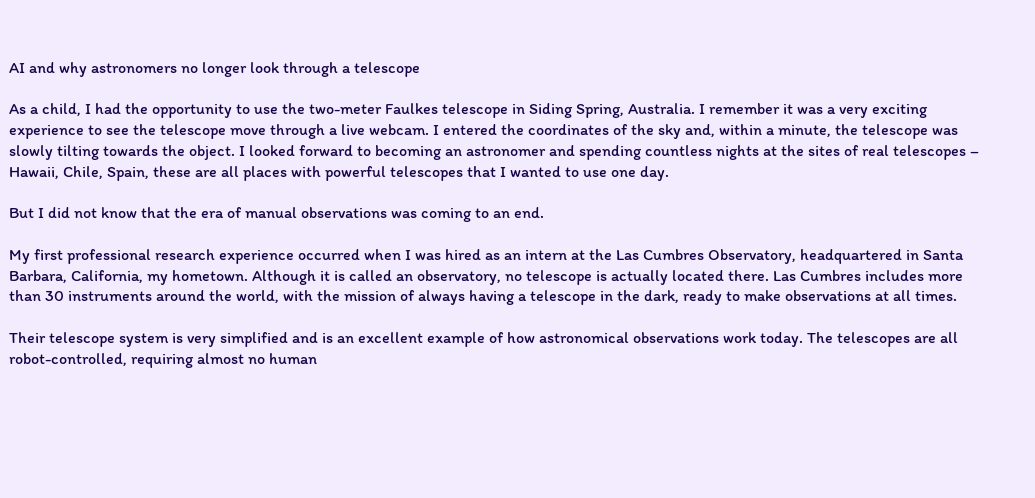AI and why astronomers no longer look through a telescope

As a child, I had the opportunity to use the two-meter Faulkes telescope in Siding Spring, Australia. I remember it was a very exciting experience to see the telescope move through a live webcam. I entered the coordinates of the sky and, within a minute, the telescope was slowly tilting towards the object. I looked forward to becoming an astronomer and spending countless nights at the sites of real telescopes – Hawaii, Chile, Spain, these are all places with powerful telescopes that I wanted to use one day.

But I did not know that the era of manual observations was coming to an end.

My first professional research experience occurred when I was hired as an intern at the Las Cumbres Observatory, headquartered in Santa Barbara, California, my hometown. Although it is called an observatory, no telescope is actually located there. Las Cumbres includes more than 30 instruments around the world, with the mission of always having a telescope in the dark, ready to make observations at all times.

Their telescope system is very simplified and is an excellent example of how astronomical observations work today. The telescopes are all robot-controlled, requiring almost no human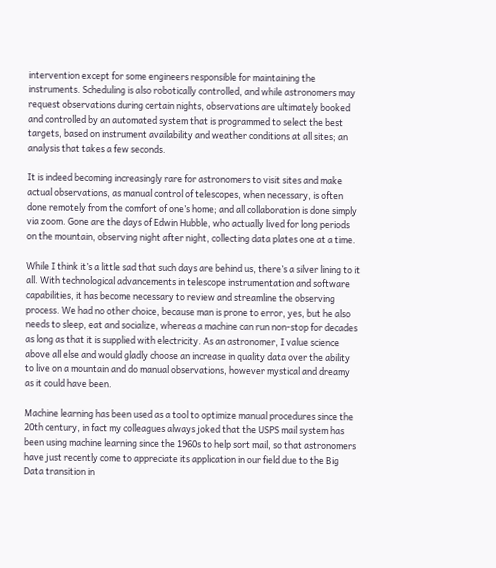intervention except for some engineers responsible for maintaining the instruments. Scheduling is also robotically controlled, and while astronomers may request observations during certain nights, observations are ultimately booked and controlled by an automated system that is programmed to select the best targets, based on instrument availability and weather conditions at all sites; an analysis that takes a few seconds.

It is indeed becoming increasingly rare for astronomers to visit sites and make actual observations, as manual control of telescopes, when necessary, is often done remotely from the comfort of one’s home; and all collaboration is done simply via zoom. Gone are the days of Edwin Hubble, who actually lived for long periods on the mountain, observing night after night, collecting data plates one at a time.

While I think it’s a little sad that such days are behind us, there’s a silver lining to it all. With technological advancements in telescope instrumentation and software capabilities, it has become necessary to review and streamline the observing process. We had no other choice, because man is prone to error, yes, but he also needs to sleep, eat and socialize, whereas a machine can run non-stop for decades as long as that it is supplied with electricity. As an astronomer, I value science above all else and would gladly choose an increase in quality data over the ability to live on a mountain and do manual observations, however mystical and dreamy as it could have been.

Machine learning has been used as a tool to optimize manual procedures since the 20th century, in fact my colleagues always joked that the USPS mail system has been using machine learning since the 1960s to help sort mail, so that astronomers have just recently come to appreciate its application in our field due to the Big Data transition in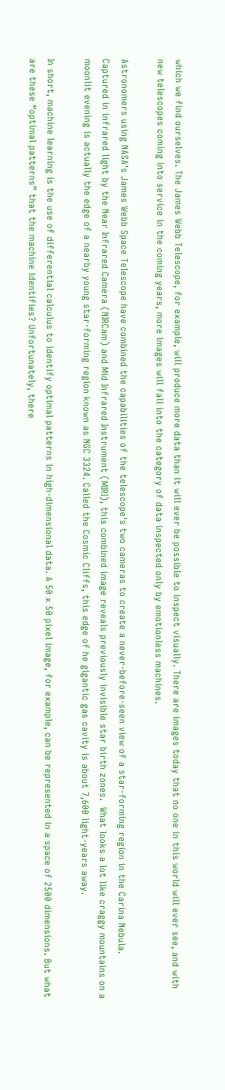which we find ourselves. The James Webb Telescope, for example, will produce more data than it will ever be possible to inspect visually. There are images today that no one in this world will ever see, and with new telescopes coming into service in the coming years, more images will fall into the category of data inspected only by emotionless machines.

Astronomers using NASA's James Webb Space Telescope have combined the capabilities of the telescope's two cameras to create a never-before-seen view of a star-forming region in the Carina Nebula.  Captured in infrared light by the Near Infrared Camera (NIRCam) and Mid Infrared Instrument (MIRI), this combined image reveals previously invisible star birth zones.  What looks a lot like craggy mountains on a moonlit evening is actually the edge of a nearby young star-forming region known as NGC 3324. Called the Cosmic Cliffs, this edge of he gigantic gas cavity is about 7,600 light-years away.

In short, machine learning is the use of differential calculus to identify optimal patterns in high-dimensional data. A 50 x 50 pixel image, for example, can be represented in a space of 2500 dimensions. But what are these “optimal patterns” that the machine identifies? Unfortunately, there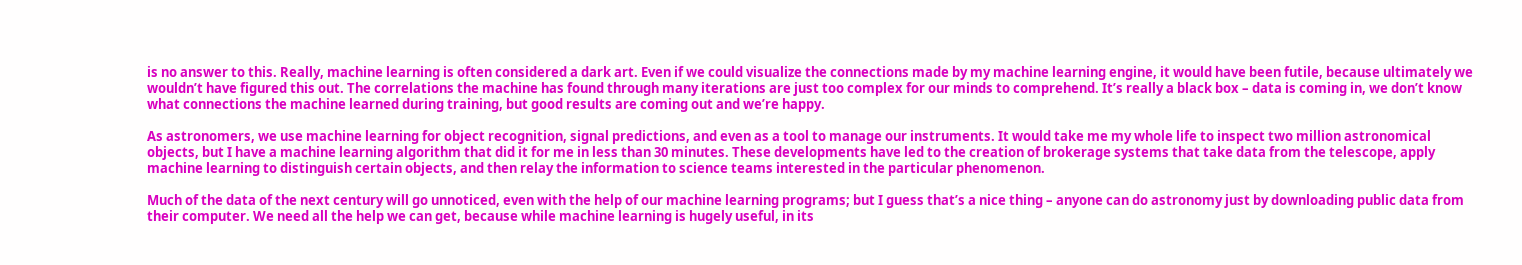is no answer to this. Really, machine learning is often considered a dark art. Even if we could visualize the connections made by my machine learning engine, it would have been futile, because ultimately we wouldn’t have figured this out. The correlations the machine has found through many iterations are just too complex for our minds to comprehend. It’s really a black box – data is coming in, we don’t know what connections the machine learned during training, but good results are coming out and we’re happy.

As astronomers, we use machine learning for object recognition, signal predictions, and even as a tool to manage our instruments. It would take me my whole life to inspect two million astronomical objects, but I have a machine learning algorithm that did it for me in less than 30 minutes. These developments have led to the creation of brokerage systems that take data from the telescope, apply machine learning to distinguish certain objects, and then relay the information to science teams interested in the particular phenomenon.

Much of the data of the next century will go unnoticed, even with the help of our machine learning programs; but I guess that’s a nice thing – anyone can do astronomy just by downloading public data from their computer. We need all the help we can get, because while machine learning is hugely useful, in its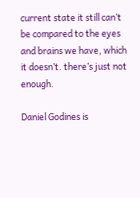current state it still can’t be compared to the eyes and brains we have, which it doesn’t. there’s just not enough.

Daniel Godines is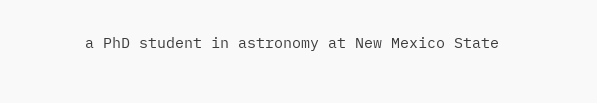a PhD student in astronomy at New Mexico State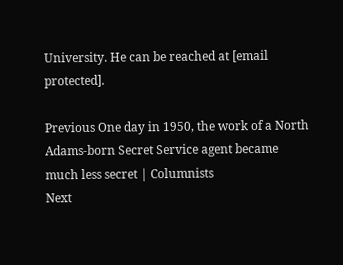University. He can be reached at [email protected].

Previous One day in 1950, the work of a North Adams-born Secret Service agent became much less secret | Columnists
Next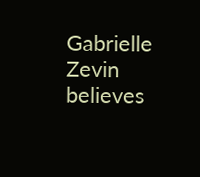Gabrielle Zevin believes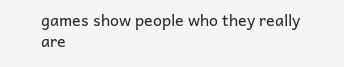games show people who they really are